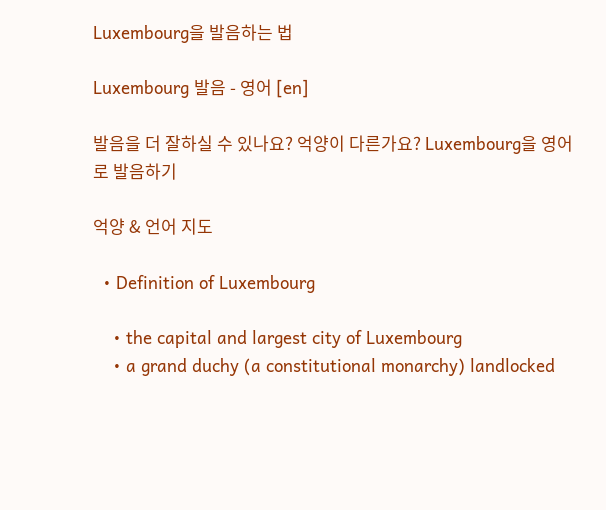Luxembourg을 발음하는 법

Luxembourg 발음 - 영어 [en]

발음을 더 잘하실 수 있나요? 억양이 다른가요? Luxembourg을 영어로 발음하기

억양 & 언어 지도

  • Definition of Luxembourg

    • the capital and largest city of Luxembourg
    • a grand duchy (a constitutional monarchy) landlocked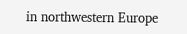in northwestern Europe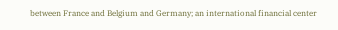between France and Belgium and Germany; an international financial center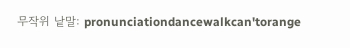무작위 낱말: pronunciationdancewalkcan'torange